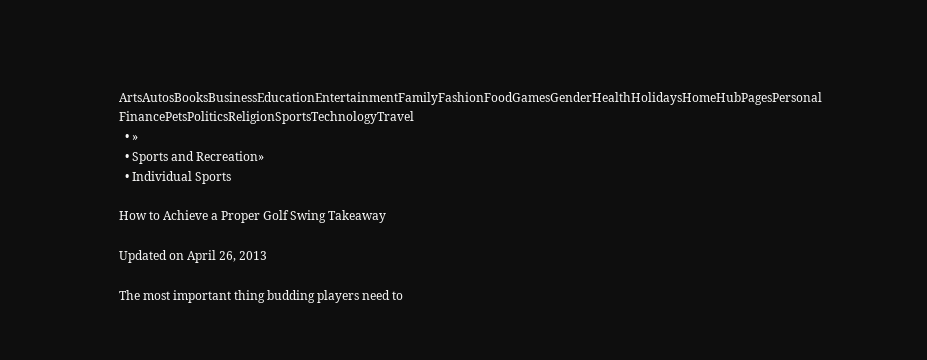ArtsAutosBooksBusinessEducationEntertainmentFamilyFashionFoodGamesGenderHealthHolidaysHomeHubPagesPersonal FinancePetsPoliticsReligionSportsTechnologyTravel
  • »
  • Sports and Recreation»
  • Individual Sports

How to Achieve a Proper Golf Swing Takeaway

Updated on April 26, 2013

The most important thing budding players need to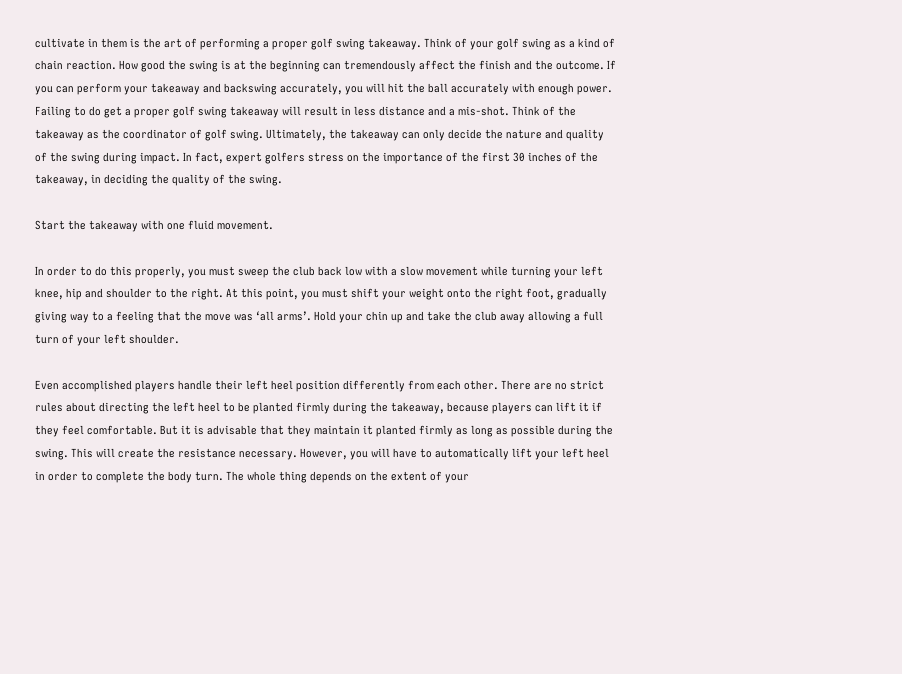cultivate in them is the art of performing a proper golf swing takeaway. Think of your golf swing as a kind of chain reaction. How good the swing is at the beginning can tremendously affect the finish and the outcome. If you can perform your takeaway and backswing accurately, you will hit the ball accurately with enough power. Failing to do get a proper golf swing takeaway will result in less distance and a mis-shot. Think of the takeaway as the coordinator of golf swing. Ultimately, the takeaway can only decide the nature and quality of the swing during impact. In fact, expert golfers stress on the importance of the first 30 inches of the takeaway, in deciding the quality of the swing.

Start the takeaway with one fluid movement.

In order to do this properly, you must sweep the club back low with a slow movement while turning your left knee, hip and shoulder to the right. At this point, you must shift your weight onto the right foot, gradually giving way to a feeling that the move was ‘all arms’. Hold your chin up and take the club away allowing a full turn of your left shoulder.

Even accomplished players handle their left heel position differently from each other. There are no strict rules about directing the left heel to be planted firmly during the takeaway, because players can lift it if they feel comfortable. But it is advisable that they maintain it planted firmly as long as possible during the swing. This will create the resistance necessary. However, you will have to automatically lift your left heel in order to complete the body turn. The whole thing depends on the extent of your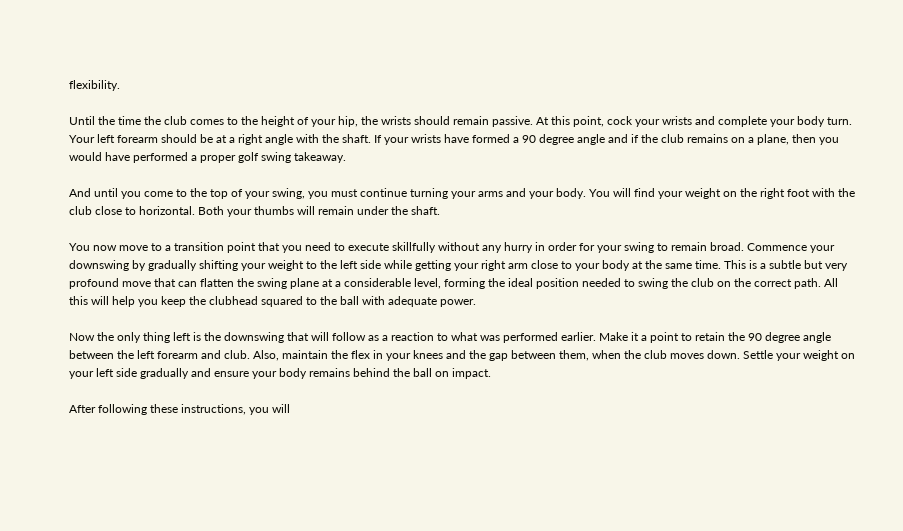flexibility.

Until the time the club comes to the height of your hip, the wrists should remain passive. At this point, cock your wrists and complete your body turn. Your left forearm should be at a right angle with the shaft. If your wrists have formed a 90 degree angle and if the club remains on a plane, then you would have performed a proper golf swing takeaway.

And until you come to the top of your swing, you must continue turning your arms and your body. You will find your weight on the right foot with the club close to horizontal. Both your thumbs will remain under the shaft.

You now move to a transition point that you need to execute skillfully without any hurry in order for your swing to remain broad. Commence your downswing by gradually shifting your weight to the left side while getting your right arm close to your body at the same time. This is a subtle but very profound move that can flatten the swing plane at a considerable level, forming the ideal position needed to swing the club on the correct path. All this will help you keep the clubhead squared to the ball with adequate power.

Now the only thing left is the downswing that will follow as a reaction to what was performed earlier. Make it a point to retain the 90 degree angle between the left forearm and club. Also, maintain the flex in your knees and the gap between them, when the club moves down. Settle your weight on your left side gradually and ensure your body remains behind the ball on impact.

After following these instructions, you will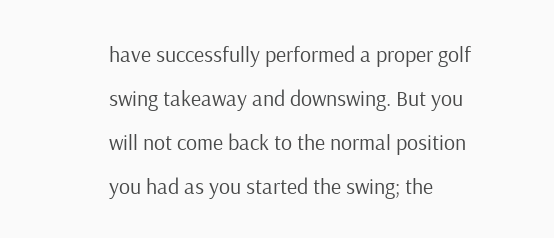have successfully performed a proper golf swing takeaway and downswing. But you will not come back to the normal position you had as you started the swing; the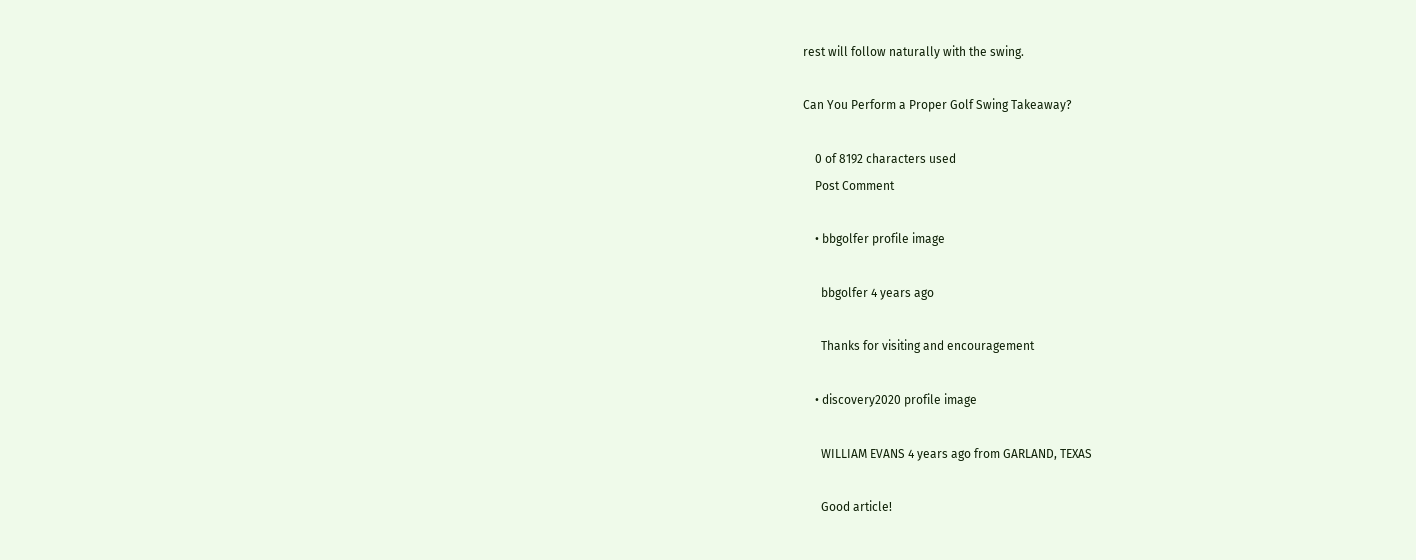rest will follow naturally with the swing.

Can You Perform a Proper Golf Swing Takeaway?

    0 of 8192 characters used
    Post Comment

    • bbgolfer profile image

      bbgolfer 4 years ago

      Thanks for visiting and encouragement

    • discovery2020 profile image

      WILLIAM EVANS 4 years ago from GARLAND, TEXAS

      Good article!